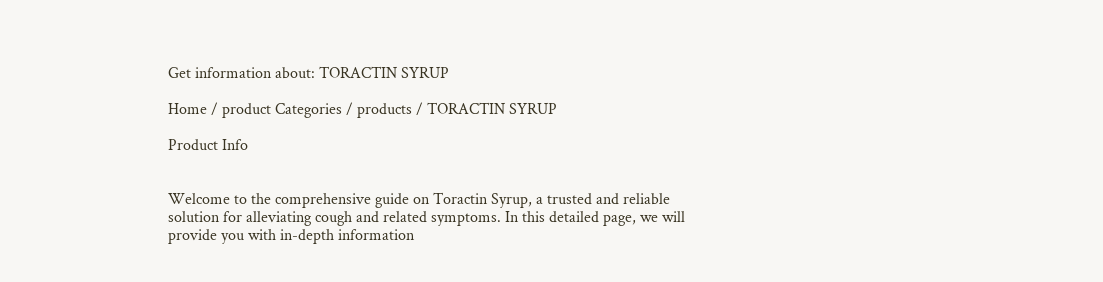Get information about: TORACTIN SYRUP

Home / product Categories / products / TORACTIN SYRUP

Product Info


Welcome to the comprehensive guide on Toractin Syrup, a trusted and reliable solution for alleviating cough and related symptoms. In this detailed page, we will provide you with in-depth information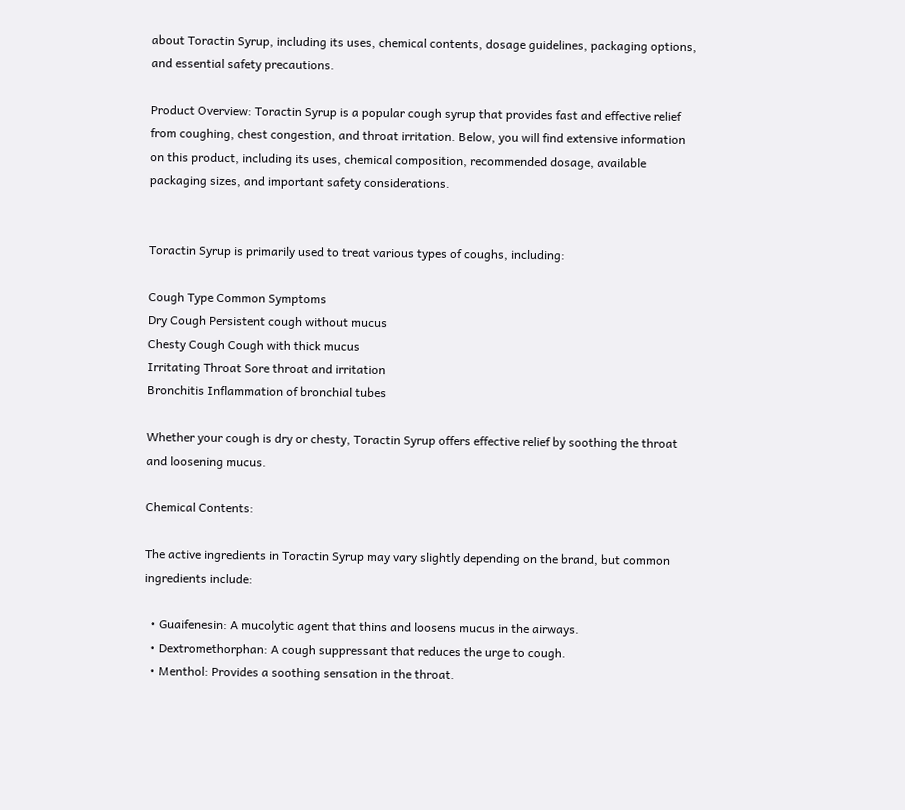about Toractin Syrup, including its uses, chemical contents, dosage guidelines, packaging options, and essential safety precautions.

Product Overview: Toractin Syrup is a popular cough syrup that provides fast and effective relief from coughing, chest congestion, and throat irritation. Below, you will find extensive information on this product, including its uses, chemical composition, recommended dosage, available packaging sizes, and important safety considerations.


Toractin Syrup is primarily used to treat various types of coughs, including:

Cough Type Common Symptoms
Dry Cough Persistent cough without mucus
Chesty Cough Cough with thick mucus
Irritating Throat Sore throat and irritation
Bronchitis Inflammation of bronchial tubes

Whether your cough is dry or chesty, Toractin Syrup offers effective relief by soothing the throat and loosening mucus.

Chemical Contents:

The active ingredients in Toractin Syrup may vary slightly depending on the brand, but common ingredients include:

  • Guaifenesin: A mucolytic agent that thins and loosens mucus in the airways.
  • Dextromethorphan: A cough suppressant that reduces the urge to cough.
  • Menthol: Provides a soothing sensation in the throat.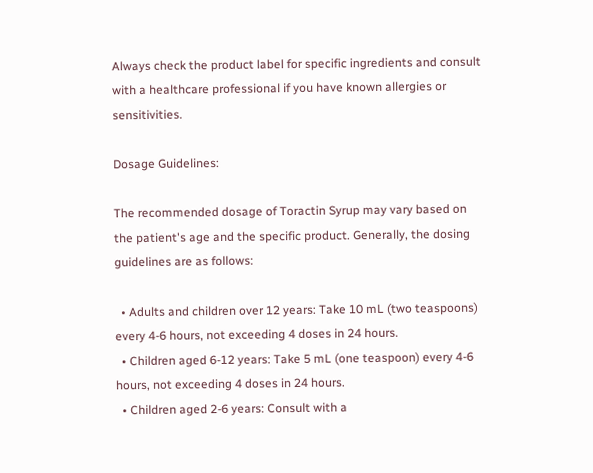Always check the product label for specific ingredients and consult with a healthcare professional if you have known allergies or sensitivities.

Dosage Guidelines:

The recommended dosage of Toractin Syrup may vary based on the patient's age and the specific product. Generally, the dosing guidelines are as follows:

  • Adults and children over 12 years: Take 10 mL (two teaspoons) every 4-6 hours, not exceeding 4 doses in 24 hours.
  • Children aged 6-12 years: Take 5 mL (one teaspoon) every 4-6 hours, not exceeding 4 doses in 24 hours.
  • Children aged 2-6 years: Consult with a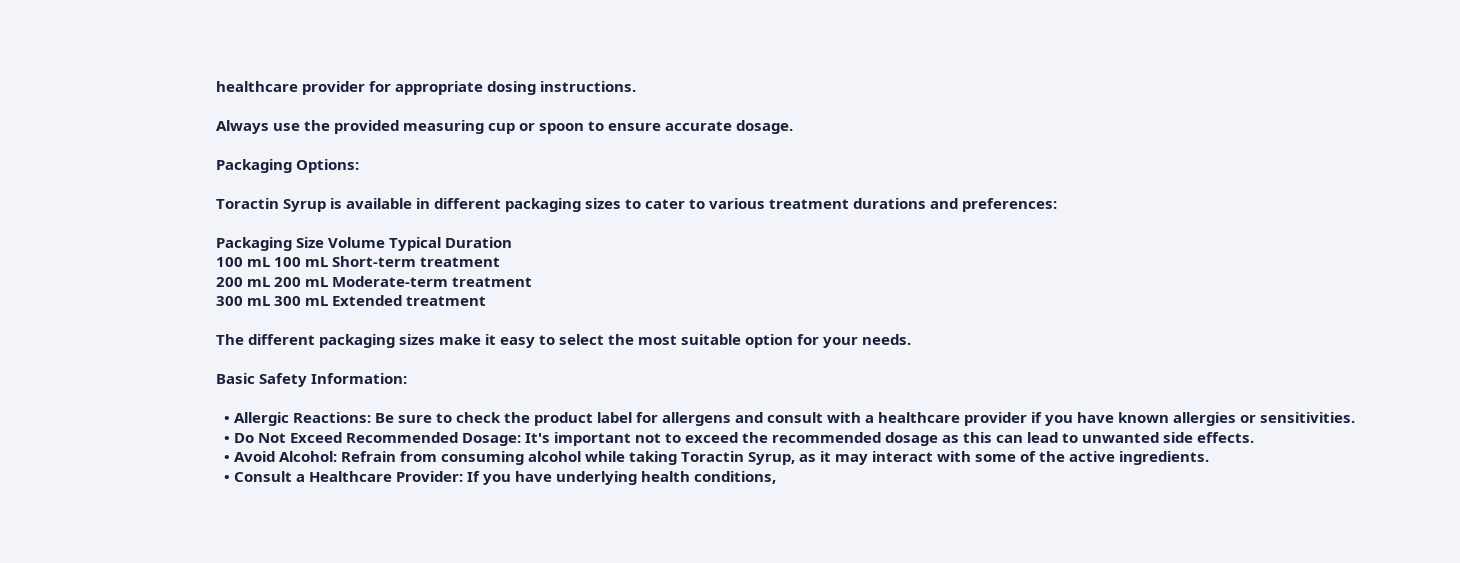healthcare provider for appropriate dosing instructions.

Always use the provided measuring cup or spoon to ensure accurate dosage.

Packaging Options:

Toractin Syrup is available in different packaging sizes to cater to various treatment durations and preferences:

Packaging Size Volume Typical Duration
100 mL 100 mL Short-term treatment
200 mL 200 mL Moderate-term treatment
300 mL 300 mL Extended treatment

The different packaging sizes make it easy to select the most suitable option for your needs.

Basic Safety Information:

  • Allergic Reactions: Be sure to check the product label for allergens and consult with a healthcare provider if you have known allergies or sensitivities.
  • Do Not Exceed Recommended Dosage: It's important not to exceed the recommended dosage as this can lead to unwanted side effects.
  • Avoid Alcohol: Refrain from consuming alcohol while taking Toractin Syrup, as it may interact with some of the active ingredients.
  • Consult a Healthcare Provider: If you have underlying health conditions,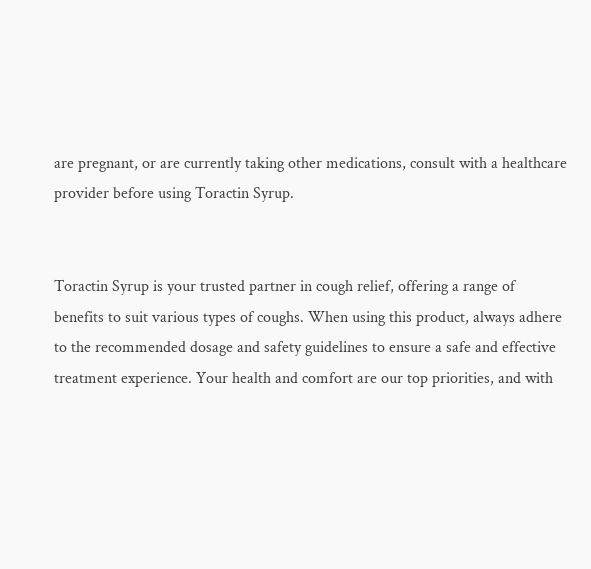are pregnant, or are currently taking other medications, consult with a healthcare provider before using Toractin Syrup.


Toractin Syrup is your trusted partner in cough relief, offering a range of benefits to suit various types of coughs. When using this product, always adhere to the recommended dosage and safety guidelines to ensure a safe and effective treatment experience. Your health and comfort are our top priorities, and with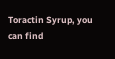Toractin Syrup, you can find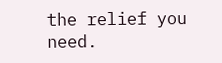the relief you need.